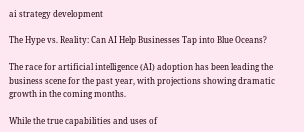ai strategy development

The Hype vs. Reality: Can AI Help Businesses Tap into Blue Oceans?

The race for artificial intelligence (AI) adoption has been leading the business scene for the past year, with projections showing dramatic growth in the coming months.

While the true capabilities and uses of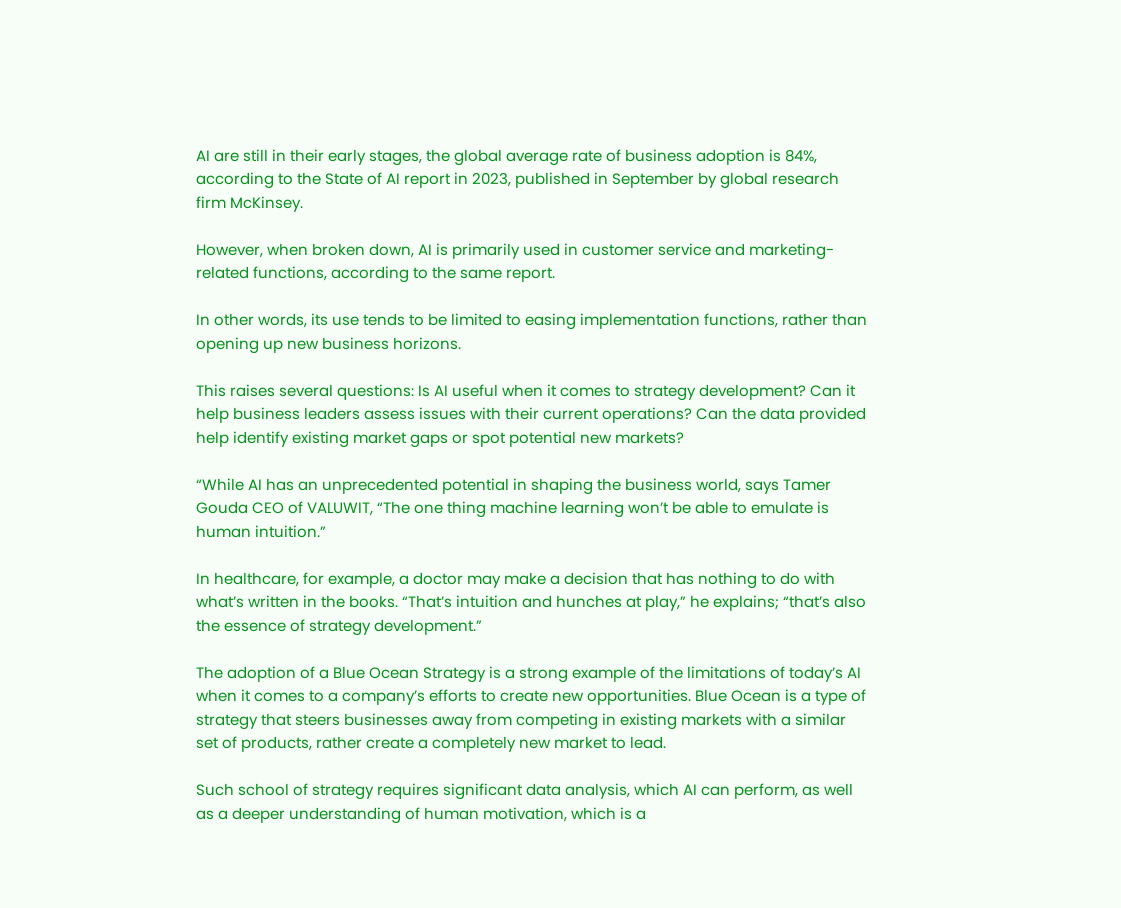AI are still in their early stages, the global average rate of business adoption is 84%, according to the State of AI report in 2023, published in September by global research firm McKinsey.

However, when broken down, AI is primarily used in customer service and marketing-related functions, according to the same report.

In other words, its use tends to be limited to easing implementation functions, rather than opening up new business horizons.

This raises several questions: Is AI useful when it comes to strategy development? Can it help business leaders assess issues with their current operations? Can the data provided help identify existing market gaps or spot potential new markets?

“While AI has an unprecedented potential in shaping the business world, says Tamer Gouda CEO of VALUWIT, “The one thing machine learning won’t be able to emulate is human intuition.”

In healthcare, for example, a doctor may make a decision that has nothing to do with what’s written in the books. “That’s intuition and hunches at play,” he explains; “that’s also the essence of strategy development.”

The adoption of a Blue Ocean Strategy is a strong example of the limitations of today’s AI when it comes to a company’s efforts to create new opportunities. Blue Ocean is a type of strategy that steers businesses away from competing in existing markets with a similar set of products, rather create a completely new market to lead.

Such school of strategy requires significant data analysis, which AI can perform, as well as a deeper understanding of human motivation, which is a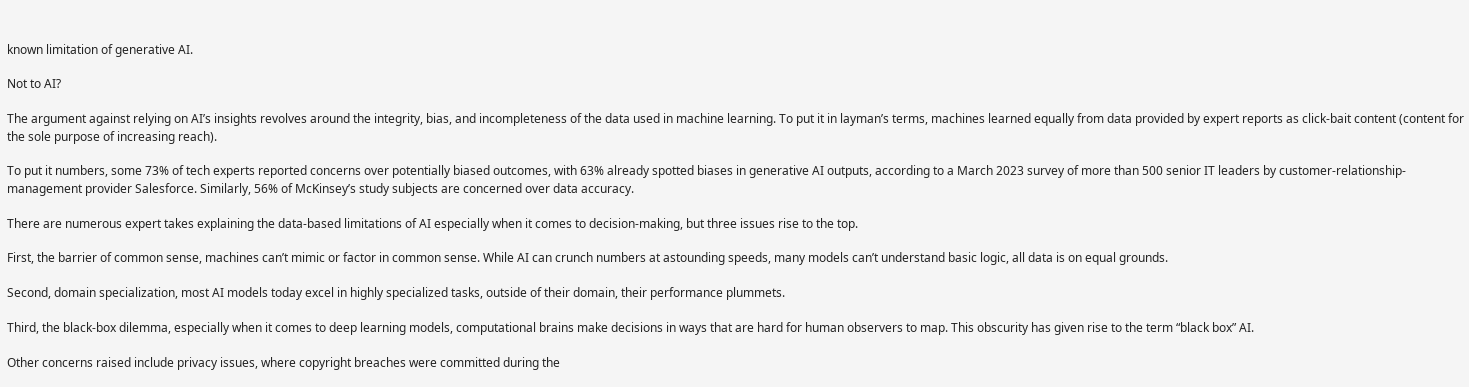known limitation of generative AI.

Not to AI?

The argument against relying on AI’s insights revolves around the integrity, bias, and incompleteness of the data used in machine learning. To put it in layman’s terms, machines learned equally from data provided by expert reports as click-bait content (content for the sole purpose of increasing reach).

To put it numbers, some 73% of tech experts reported concerns over potentially biased outcomes, with 63% already spotted biases in generative AI outputs, according to a March 2023 survey of more than 500 senior IT leaders by customer-relationship-management provider Salesforce. Similarly, 56% of McKinsey’s study subjects are concerned over data accuracy.

There are numerous expert takes explaining the data-based limitations of AI especially when it comes to decision-making, but three issues rise to the top.

First, the barrier of common sense, machines can’t mimic or factor in common sense. While AI can crunch numbers at astounding speeds, many models can’t understand basic logic, all data is on equal grounds.

Second, domain specialization, most AI models today excel in highly specialized tasks, outside of their domain, their performance plummets.

Third, the black-box dilemma, especially when it comes to deep learning models, computational brains make decisions in ways that are hard for human observers to map. This obscurity has given rise to the term “black box” AI.

Other concerns raised include privacy issues, where copyright breaches were committed during the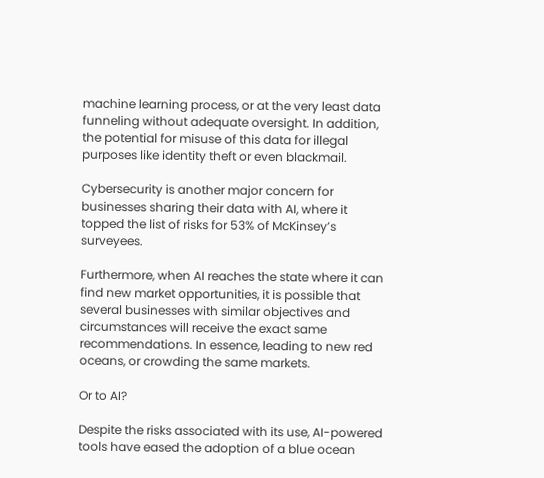machine learning process, or at the very least data funneling without adequate oversight. In addition, the potential for misuse of this data for illegal purposes like identity theft or even blackmail.

Cybersecurity is another major concern for businesses sharing their data with AI, where it topped the list of risks for 53% of McKinsey’s surveyees.

Furthermore, when AI reaches the state where it can find new market opportunities, it is possible that several businesses with similar objectives and circumstances will receive the exact same recommendations. In essence, leading to new red oceans, or crowding the same markets.

Or to AI?

Despite the risks associated with its use, AI-powered tools have eased the adoption of a blue ocean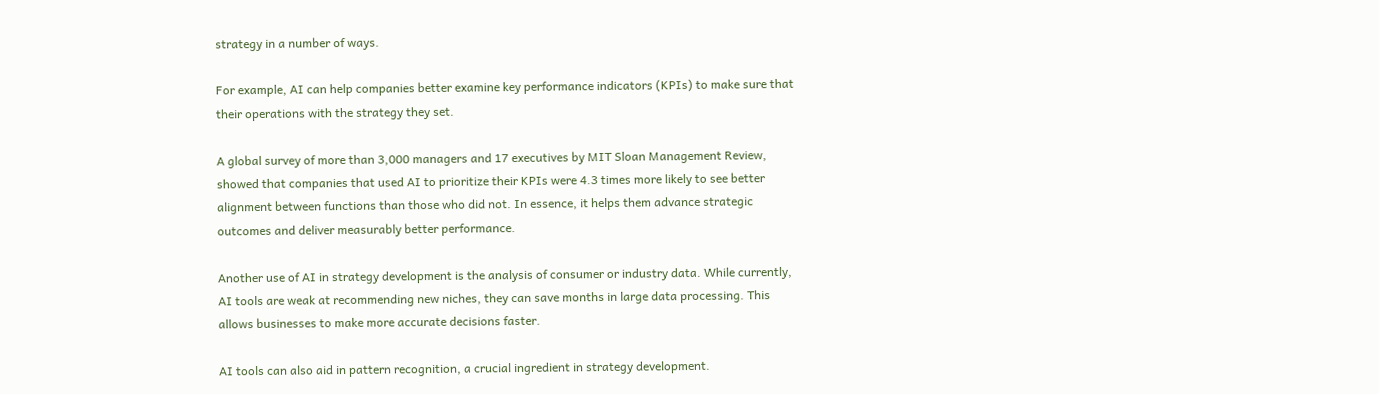strategy in a number of ways.

For example, AI can help companies better examine key performance indicators (KPIs) to make sure that their operations with the strategy they set.

A global survey of more than 3,000 managers and 17 executives by MIT Sloan Management Review, showed that companies that used AI to prioritize their KPIs were 4.3 times more likely to see better alignment between functions than those who did not. In essence, it helps them advance strategic outcomes and deliver measurably better performance.

Another use of AI in strategy development is the analysis of consumer or industry data. While currently, AI tools are weak at recommending new niches, they can save months in large data processing. This allows businesses to make more accurate decisions faster.

AI tools can also aid in pattern recognition, a crucial ingredient in strategy development.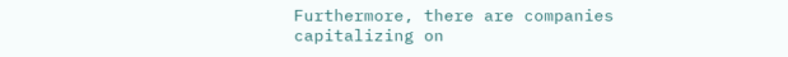Furthermore, there are companies capitalizing on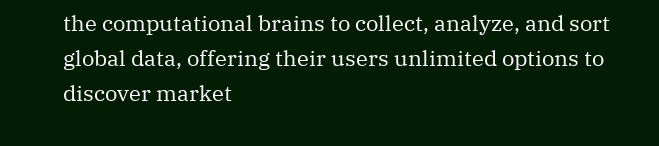the computational brains to collect, analyze, and sort global data, offering their users unlimited options to discover market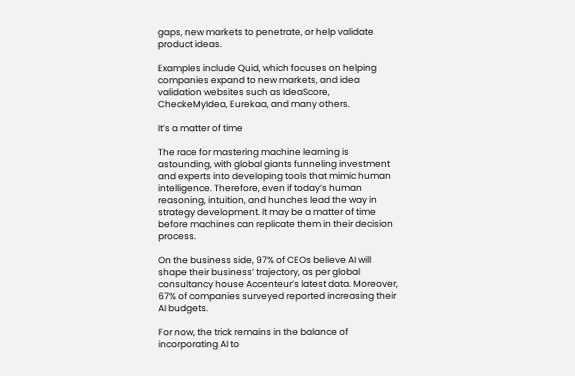gaps, new markets to penetrate, or help validate product ideas.

Examples include Quid, which focuses on helping companies expand to new markets, and idea validation websites such as IdeaScore, CheckeMyIdea, Eurekaa, and many others.

It’s a matter of time

The race for mastering machine learning is astounding, with global giants funneling investment and experts into developing tools that mimic human intelligence. Therefore, even if today’s human reasoning, intuition, and hunches lead the way in strategy development. It may be a matter of time before machines can replicate them in their decision process.

On the business side, 97% of CEOs believe AI will shape their business’ trajectory, as per global consultancy house Accenteur’s latest data. Moreover, 67% of companies surveyed reported increasing their AI budgets.

For now, the trick remains in the balance of incorporating AI to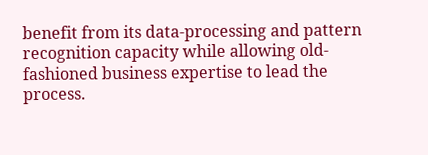benefit from its data-processing and pattern recognition capacity while allowing old-fashioned business expertise to lead the process.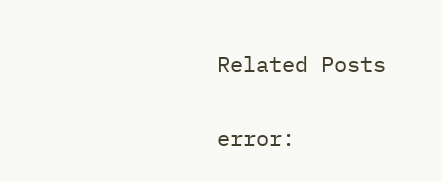Related Posts

error: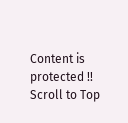Content is protected !!
Scroll to Top